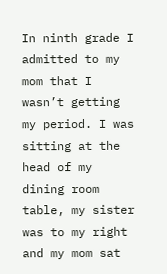In ninth grade I admitted to my mom that I wasn’t getting my period. I was sitting at the head of my dining room table, my sister was to my right and my mom sat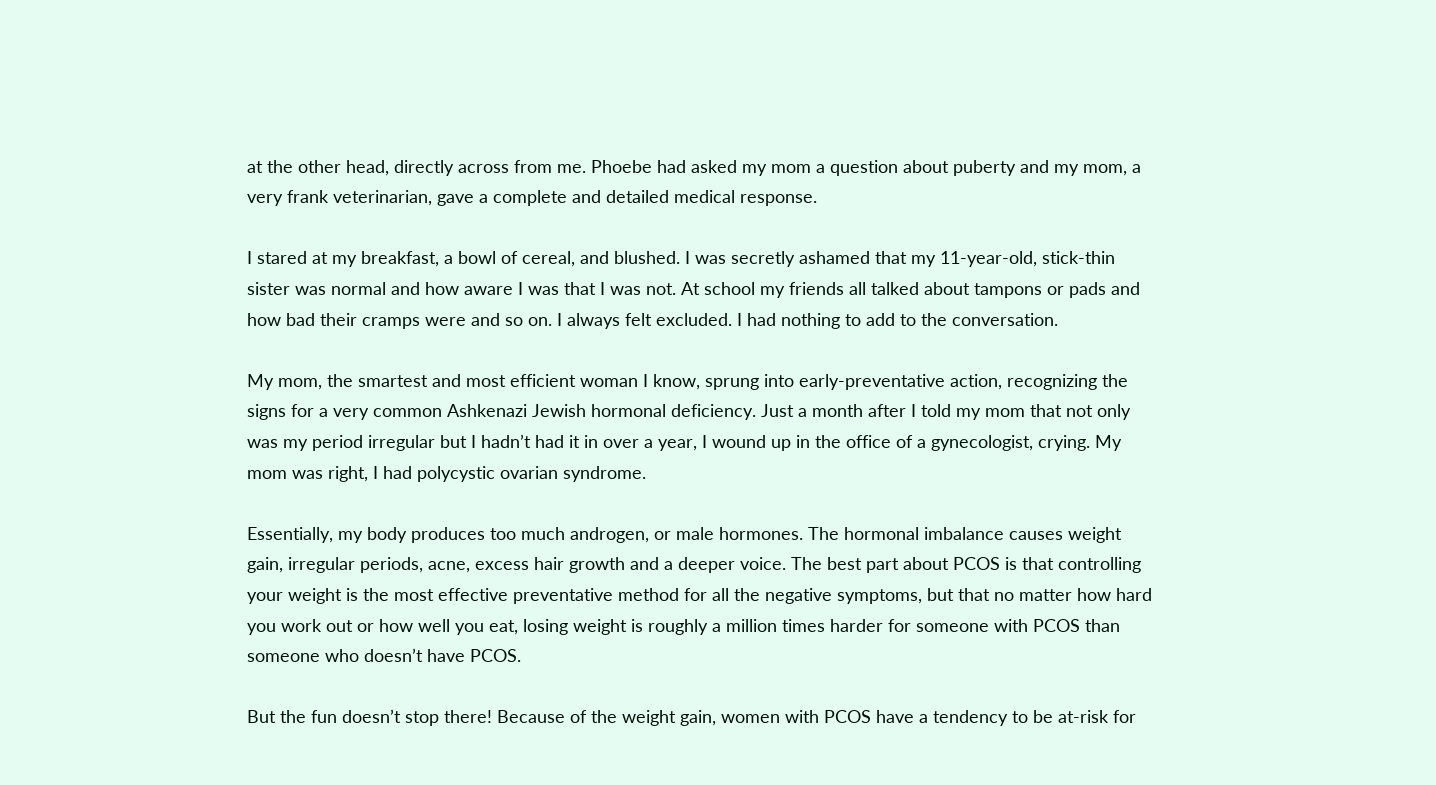at the other head, directly across from me. Phoebe had asked my mom a question about puberty and my mom, a very frank veterinarian, gave a complete and detailed medical response.

I stared at my breakfast, a bowl of cereal, and blushed. I was secretly ashamed that my 11-year-old, stick-thin sister was normal and how aware I was that I was not. At school my friends all talked about tampons or pads and how bad their cramps were and so on. I always felt excluded. I had nothing to add to the conversation.

My mom, the smartest and most efficient woman I know, sprung into early-preventative action, recognizing the signs for a very common Ashkenazi Jewish hormonal deficiency. Just a month after I told my mom that not only was my period irregular but I hadn’t had it in over a year, I wound up in the office of a gynecologist, crying. My mom was right, I had polycystic ovarian syndrome.

Essentially, my body produces too much androgen, or male hormones. The hormonal imbalance causes weight gain, irregular periods, acne, excess hair growth and a deeper voice. The best part about PCOS is that controlling your weight is the most effective preventative method for all the negative symptoms, but that no matter how hard you work out or how well you eat, losing weight is roughly a million times harder for someone with PCOS than someone who doesn’t have PCOS.

But the fun doesn’t stop there! Because of the weight gain, women with PCOS have a tendency to be at-risk for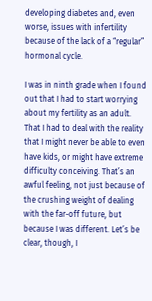developing diabetes and, even worse, issues with infertility because of the lack of a “regular” hormonal cycle.

I was in ninth grade when I found out that I had to start worrying about my fertility as an adult. That I had to deal with the reality that I might never be able to even have kids, or might have extreme difficulty conceiving. That’s an awful feeling, not just because of the crushing weight of dealing with the far-off future, but because I was different. Let’s be clear, though, I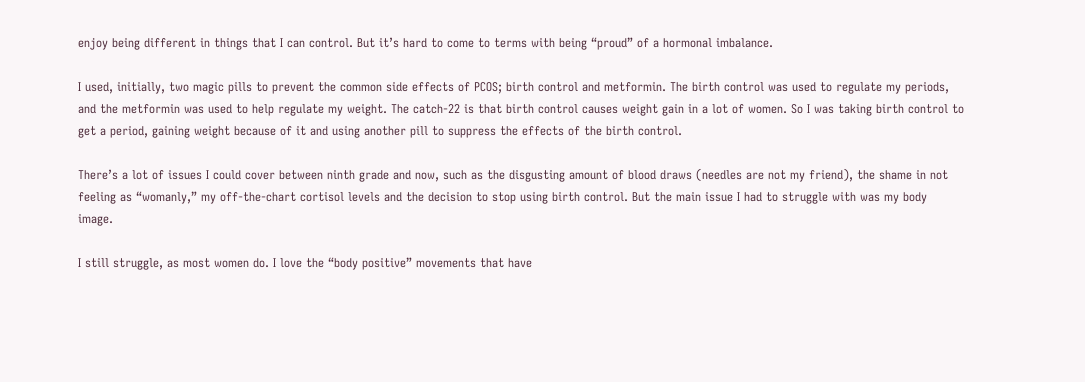enjoy being different in things that I can control. But it’s hard to come to terms with being “proud” of a hormonal imbalance.

I used, initially, two magic pills to prevent the common side effects of PCOS; birth control and metformin. The birth control was used to regulate my periods, and the metformin was used to help regulate my weight. The catch-22 is that birth control causes weight gain in a lot of women. So I was taking birth control to get a period, gaining weight because of it and using another pill to suppress the effects of the birth control.

There’s a lot of issues I could cover between ninth grade and now, such as the disgusting amount of blood draws (needles are not my friend), the shame in not feeling as “womanly,” my off-the-chart cortisol levels and the decision to stop using birth control. But the main issue I had to struggle with was my body image.

I still struggle, as most women do. I love the “body positive” movements that have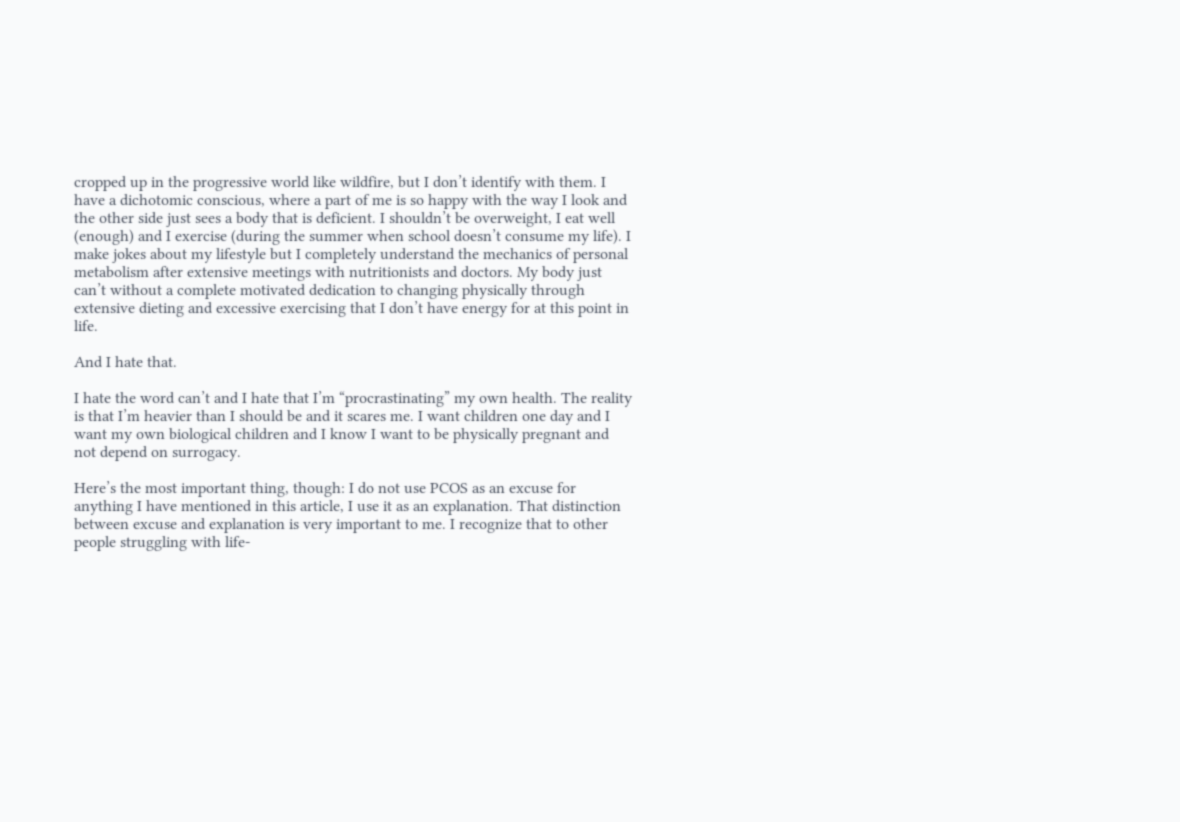cropped up in the progressive world like wildfire, but I don’t identify with them. I have a dichotomic conscious, where a part of me is so happy with the way I look and the other side just sees a body that is deficient. I shouldn’t be overweight, I eat well (enough) and I exercise (during the summer when school doesn’t consume my life). I make jokes about my lifestyle but I completely understand the mechanics of personal metabolism after extensive meetings with nutritionists and doctors. My body just can’t without a complete motivated dedication to changing physically through extensive dieting and excessive exercising that I don’t have energy for at this point in life.

And I hate that.

I hate the word can’t and I hate that I’m “procrastinating” my own health. The reality is that I’m heavier than I should be and it scares me. I want children one day and I want my own biological children and I know I want to be physically pregnant and not depend on surrogacy.

Here’s the most important thing, though: I do not use PCOS as an excuse for anything I have mentioned in this article, I use it as an explanation. That distinction between excuse and explanation is very important to me. I recognize that to other people struggling with life-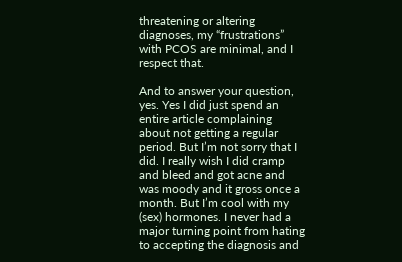threatening or altering diagnoses, my “frustrations” with PCOS are minimal, and I respect that.

And to answer your question, yes. Yes I did just spend an entire article complaining about not getting a regular period. But I’m not sorry that I did. I really wish I did cramp and bleed and got acne and was moody and it gross once a month. But I’m cool with my (sex) hormones. I never had a major turning point from hating to accepting the diagnosis and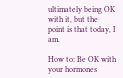ultimately being OK with it, but the point is that today, I am.

How to: Be OK with your hormones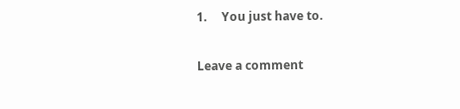1.     You just have to.

Leave a comment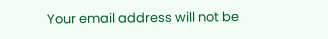Your email address will not be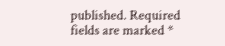published. Required fields are marked *